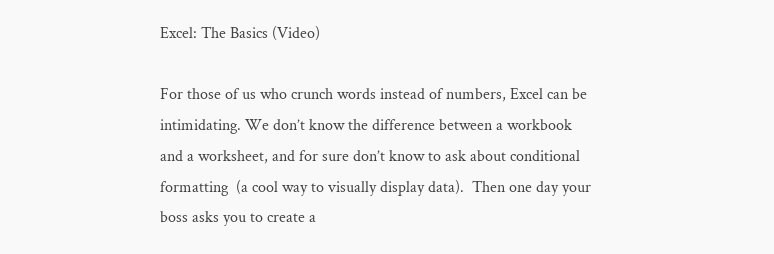Excel: The Basics (Video)

For those of us who crunch words instead of numbers, Excel can be intimidating. We don’t know the difference between a workbook and a worksheet, and for sure don’t know to ask about conditional formatting  (a cool way to visually display data).  Then one day your boss asks you to create a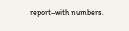report–with numbers.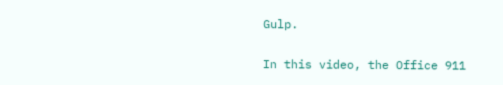Gulp.

In this video, the Office 911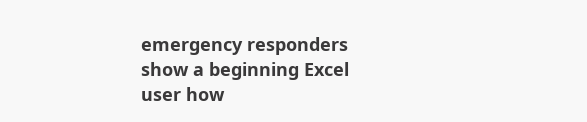emergency responders show a beginning Excel user how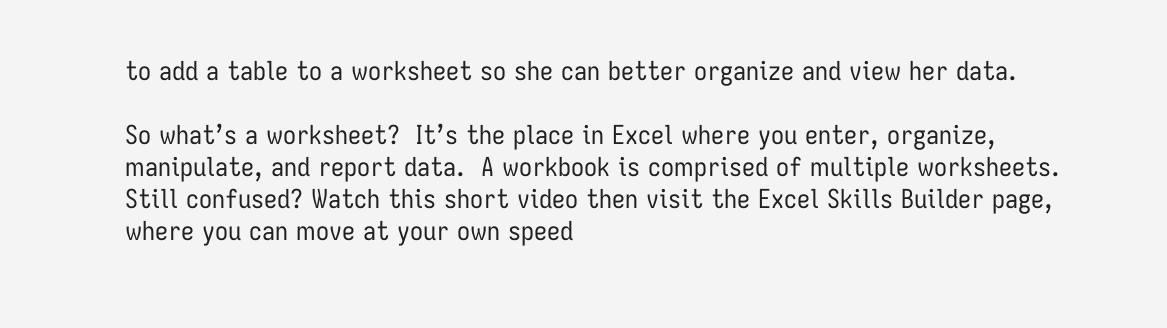to add a table to a worksheet so she can better organize and view her data.

So what’s a worksheet?  It’s the place in Excel where you enter, organize, manipulate, and report data.  A workbook is comprised of multiple worksheets.  Still confused? Watch this short video then visit the Excel Skills Builder page, where you can move at your own speed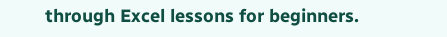through Excel lessons for beginners.